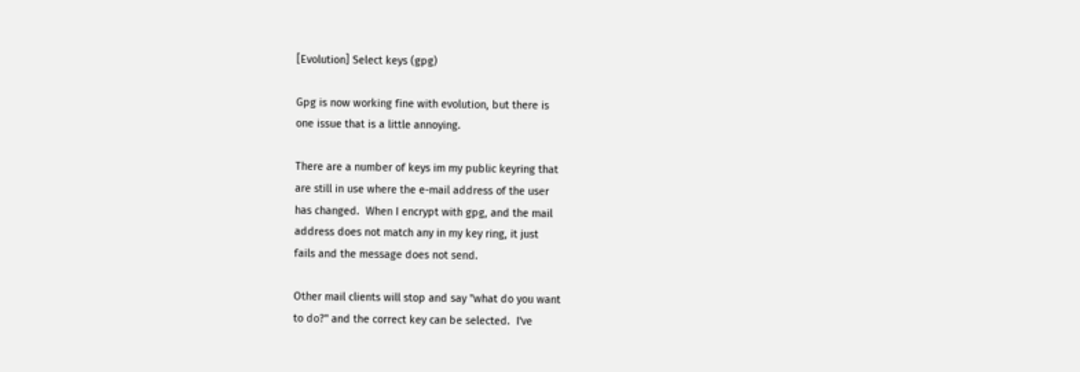[Evolution] Select keys (gpg)

Gpg is now working fine with evolution, but there is
one issue that is a little annoying.

There are a number of keys im my public keyring that
are still in use where the e-mail address of the user
has changed.  When I encrypt with gpg, and the mail
address does not match any in my key ring, it just
fails and the message does not send.

Other mail clients will stop and say "what do you want
to do?" and the correct key can be selected.  I've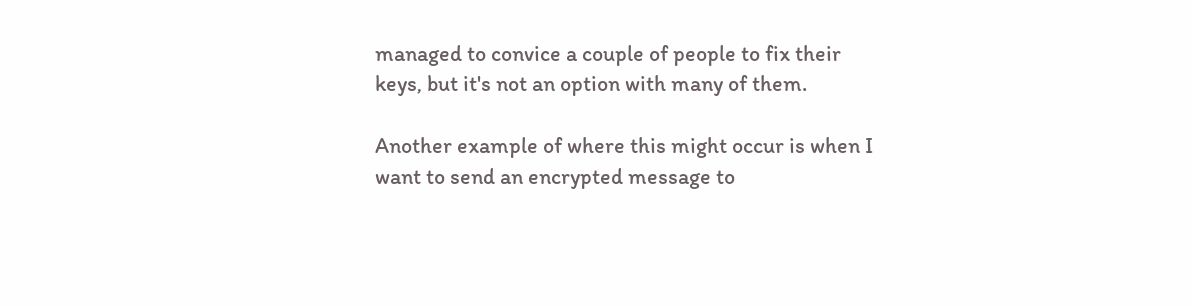managed to convice a couple of people to fix their
keys, but it's not an option with many of them.

Another example of where this might occur is when I
want to send an encrypted message to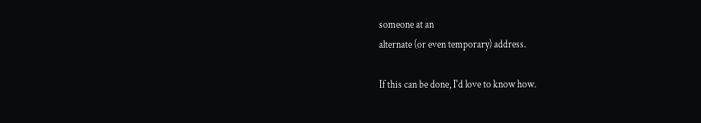someone at an
alternate (or even temporary) address.

If this can be done, I'd love to know how.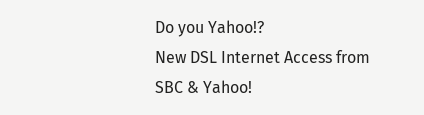Do you Yahoo!?
New DSL Internet Access from SBC & Yahoo!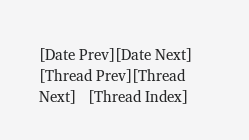[Date Prev][Date Next]   [Thread Prev][Thread Next]   [Thread Index]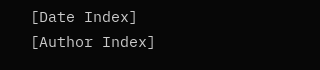[Date Index] [Author Index]